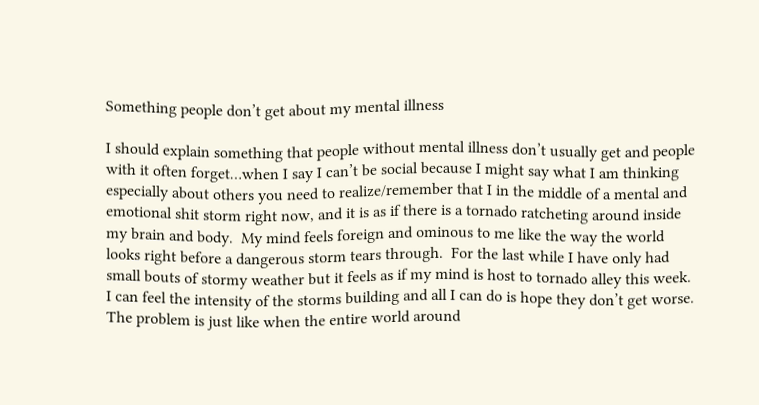Something people don’t get about my mental illness

I should explain something that people without mental illness don’t usually get and people with it often forget…when I say I can’t be social because I might say what I am thinking especially about others you need to realize/remember that I in the middle of a mental and emotional shit storm right now, and it is as if there is a tornado ratcheting around inside my brain and body.  My mind feels foreign and ominous to me like the way the world looks right before a dangerous storm tears through.  For the last while I have only had small bouts of stormy weather but it feels as if my mind is host to tornado alley this week.  I can feel the intensity of the storms building and all I can do is hope they don’t get worse. The problem is just like when the entire world around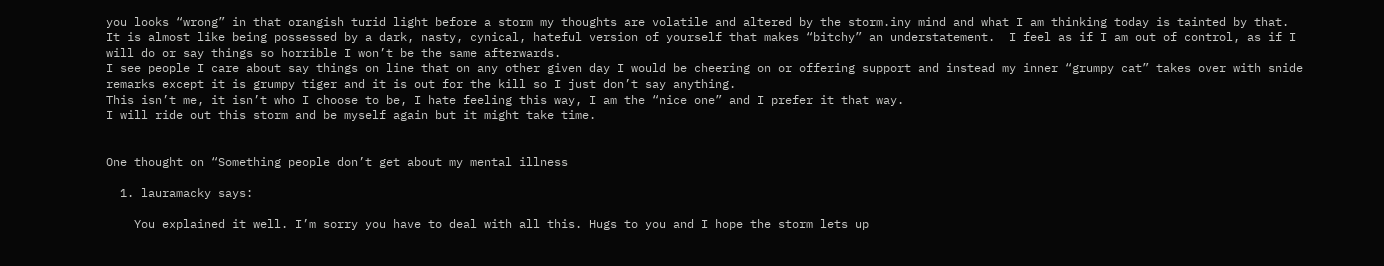you looks “wrong” in that orangish turid light before a storm my thoughts are volatile and altered by the storm.iny mind and what I am thinking today is tainted by that.
It is almost like being possessed by a dark, nasty, cynical, hateful version of yourself that makes “bitchy” an understatement.  I feel as if I am out of control, as if I will do or say things so horrible I won’t be the same afterwards.
I see people I care about say things on line that on any other given day I would be cheering on or offering support and instead my inner “grumpy cat” takes over with snide remarks except it is grumpy tiger and it is out for the kill so I just don’t say anything.
This isn’t me, it isn’t who I choose to be, I hate feeling this way, I am the “nice one” and I prefer it that way.
I will ride out this storm and be myself again but it might take time.


One thought on “Something people don’t get about my mental illness

  1. lauramacky says:

    You explained it well. I’m sorry you have to deal with all this. Hugs to you and I hope the storm lets up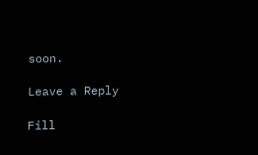soon.

Leave a Reply

Fill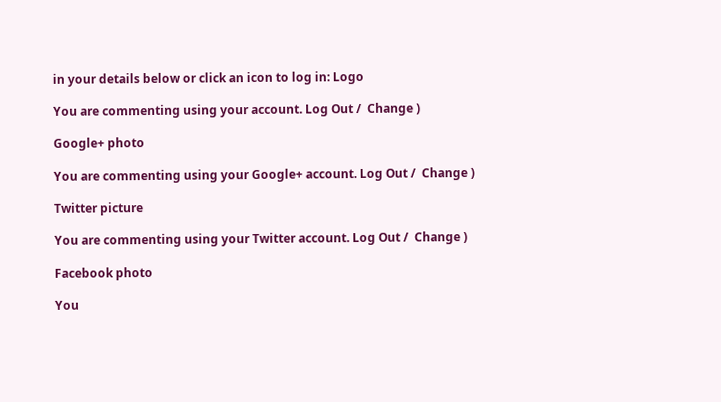in your details below or click an icon to log in: Logo

You are commenting using your account. Log Out /  Change )

Google+ photo

You are commenting using your Google+ account. Log Out /  Change )

Twitter picture

You are commenting using your Twitter account. Log Out /  Change )

Facebook photo

You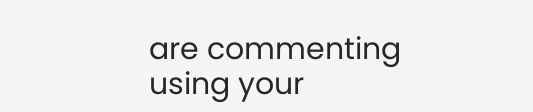are commenting using your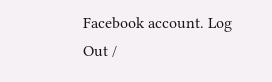Facebook account. Log Out /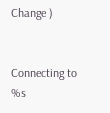Change )


Connecting to %s